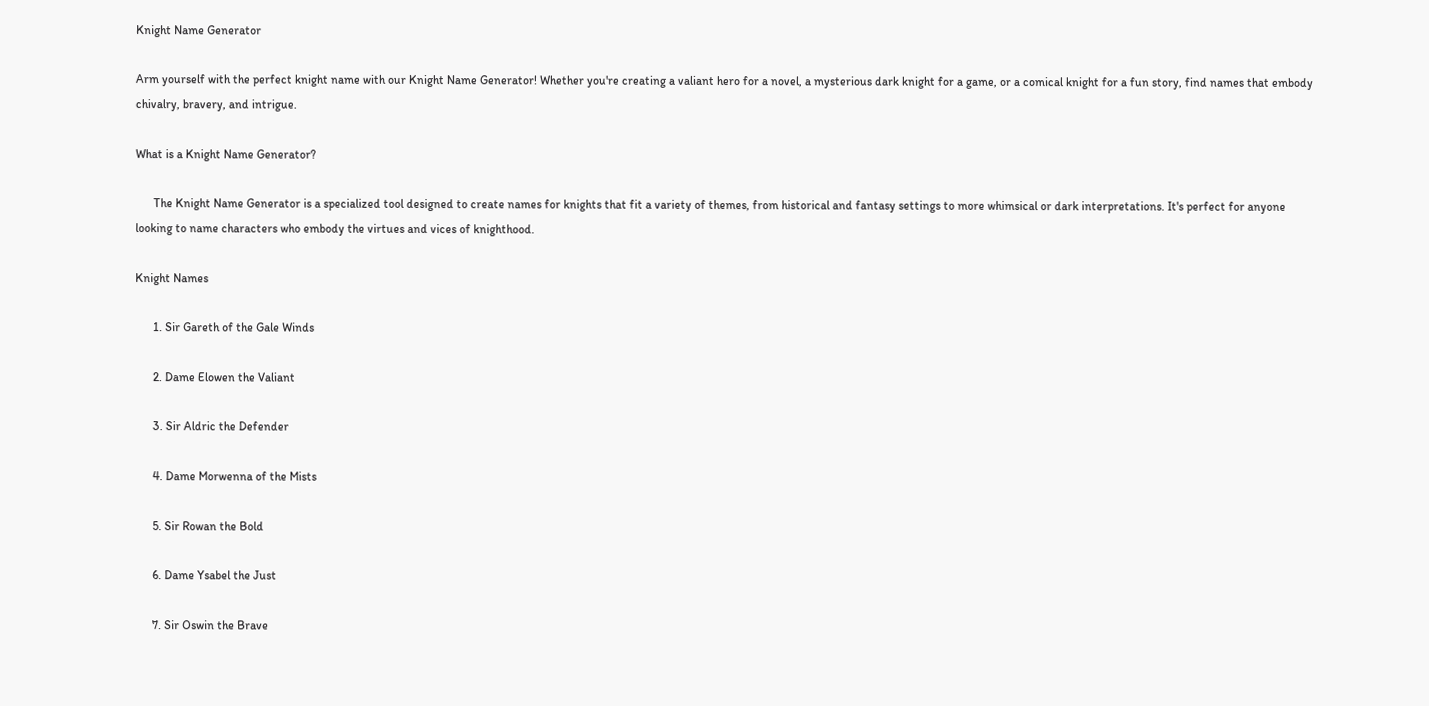Knight Name Generator

Arm yourself with the perfect knight name with our Knight Name Generator! Whether you're creating a valiant hero for a novel, a mysterious dark knight for a game, or a comical knight for a fun story, find names that embody chivalry, bravery, and intrigue.

What is a Knight Name Generator?

      The Knight Name Generator is a specialized tool designed to create names for knights that fit a variety of themes, from historical and fantasy settings to more whimsical or dark interpretations. It's perfect for anyone looking to name characters who embody the virtues and vices of knighthood.

Knight Names

      1. Sir Gareth of the Gale Winds

      2. Dame Elowen the Valiant

      3. Sir Aldric the Defender

      4. Dame Morwenna of the Mists

      5. Sir Rowan the Bold

      6. Dame Ysabel the Just

      7. Sir Oswin the Brave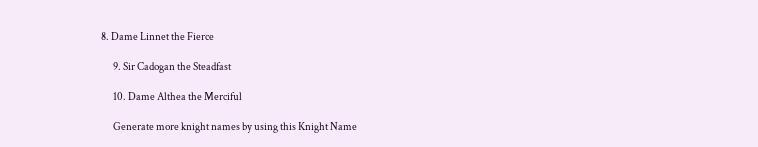8. Dame Linnet the Fierce

      9. Sir Cadogan the Steadfast

      10. Dame Althea the Merciful

      Generate more knight names by using this Knight Name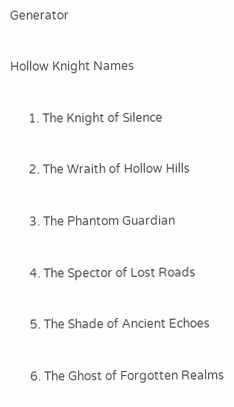Generator

Hollow Knight Names

      1. The Knight of Silence

      2. The Wraith of Hollow Hills

      3. The Phantom Guardian

      4. The Spector of Lost Roads

      5. The Shade of Ancient Echoes

      6. The Ghost of Forgotten Realms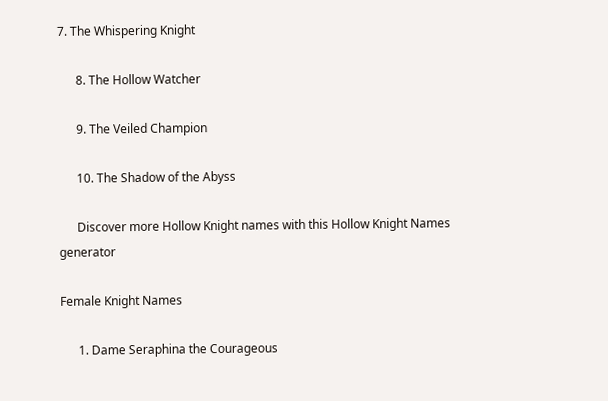7. The Whispering Knight

      8. The Hollow Watcher

      9. The Veiled Champion

      10. The Shadow of the Abyss

      Discover more Hollow Knight names with this Hollow Knight Names generator

Female Knight Names

      1. Dame Seraphina the Courageous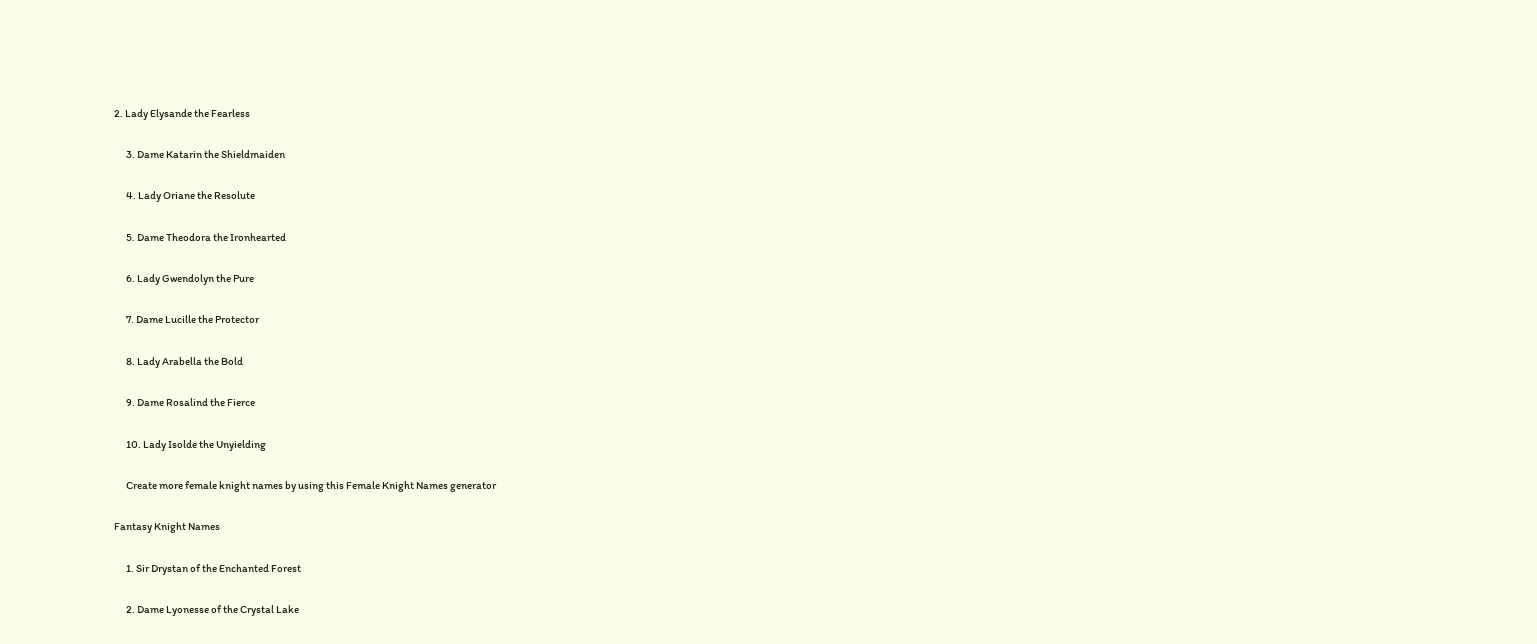2. Lady Elysande the Fearless

      3. Dame Katarin the Shieldmaiden

      4. Lady Oriane the Resolute

      5. Dame Theodora the Ironhearted

      6. Lady Gwendolyn the Pure

      7. Dame Lucille the Protector

      8. Lady Arabella the Bold

      9. Dame Rosalind the Fierce

      10. Lady Isolde the Unyielding

      Create more female knight names by using this Female Knight Names generator

Fantasy Knight Names

      1. Sir Drystan of the Enchanted Forest

      2. Dame Lyonesse of the Crystal Lake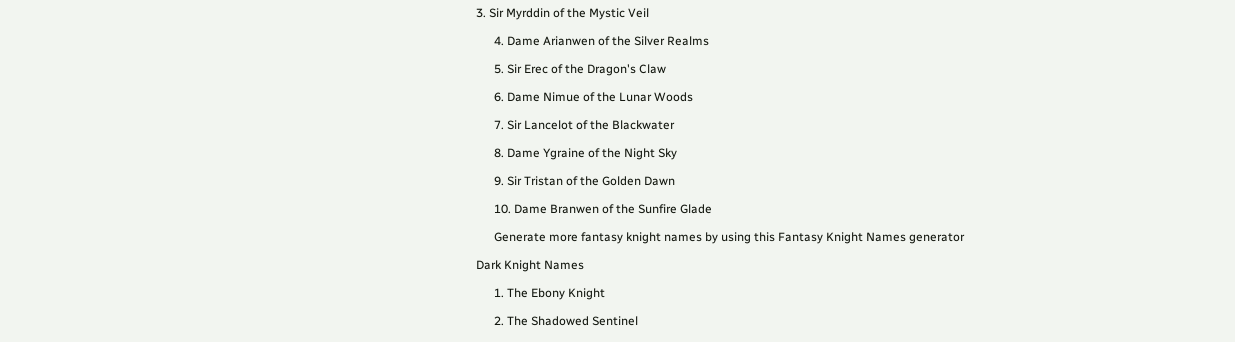3. Sir Myrddin of the Mystic Veil

      4. Dame Arianwen of the Silver Realms

      5. Sir Erec of the Dragon's Claw

      6. Dame Nimue of the Lunar Woods

      7. Sir Lancelot of the Blackwater

      8. Dame Ygraine of the Night Sky

      9. Sir Tristan of the Golden Dawn

      10. Dame Branwen of the Sunfire Glade

      Generate more fantasy knight names by using this Fantasy Knight Names generator

Dark Knight Names

      1. The Ebony Knight

      2. The Shadowed Sentinel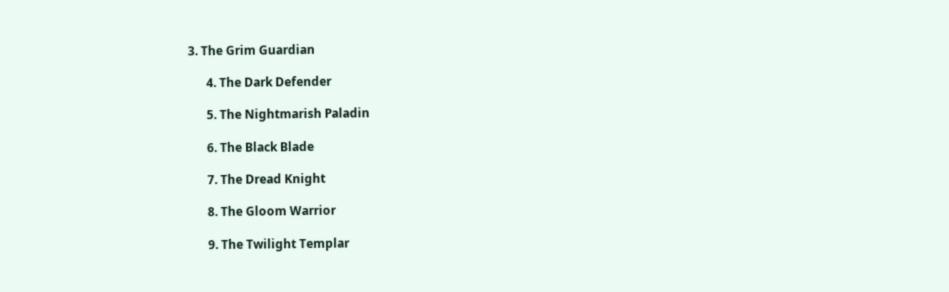3. The Grim Guardian

      4. The Dark Defender

      5. The Nightmarish Paladin

      6. The Black Blade

      7. The Dread Knight

      8. The Gloom Warrior

      9. The Twilight Templar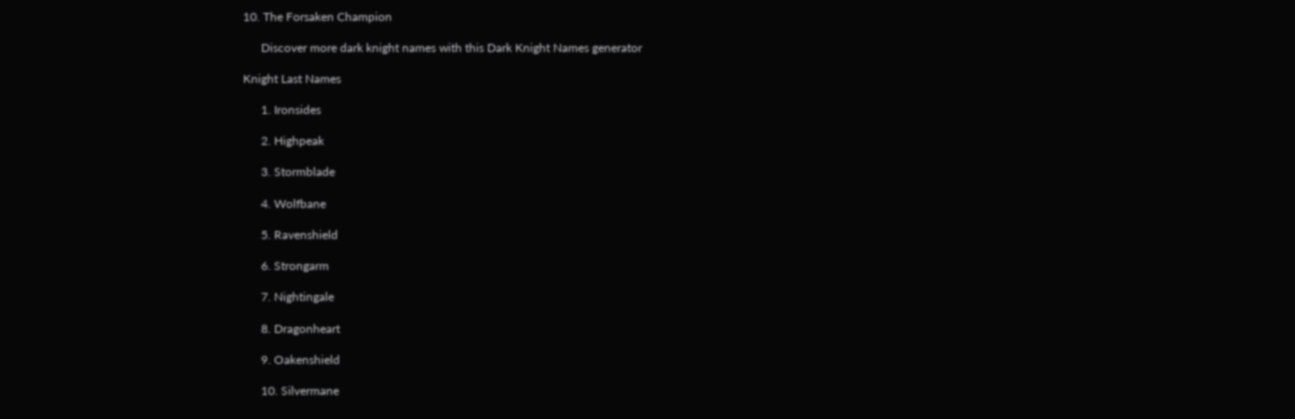10. The Forsaken Champion

      Discover more dark knight names with this Dark Knight Names generator

Knight Last Names

      1. Ironsides

      2. Highpeak

      3. Stormblade

      4. Wolfbane

      5. Ravenshield

      6. Strongarm

      7. Nightingale

      8. Dragonheart

      9. Oakenshield

      10. Silvermane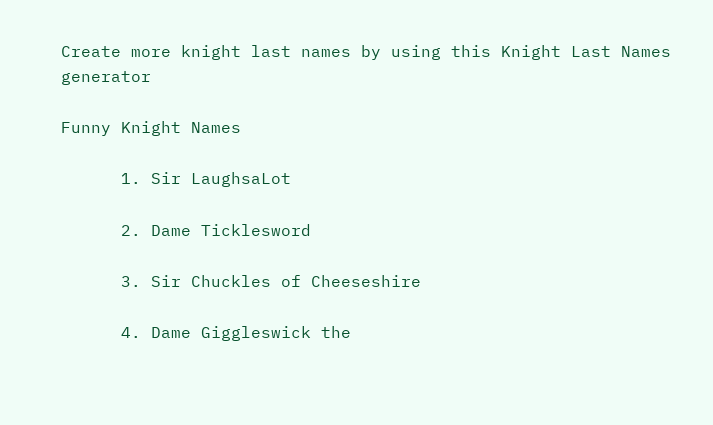Create more knight last names by using this Knight Last Names generator

Funny Knight Names

      1. Sir LaughsaLot

      2. Dame Ticklesword

      3. Sir Chuckles of Cheeseshire

      4. Dame Giggleswick the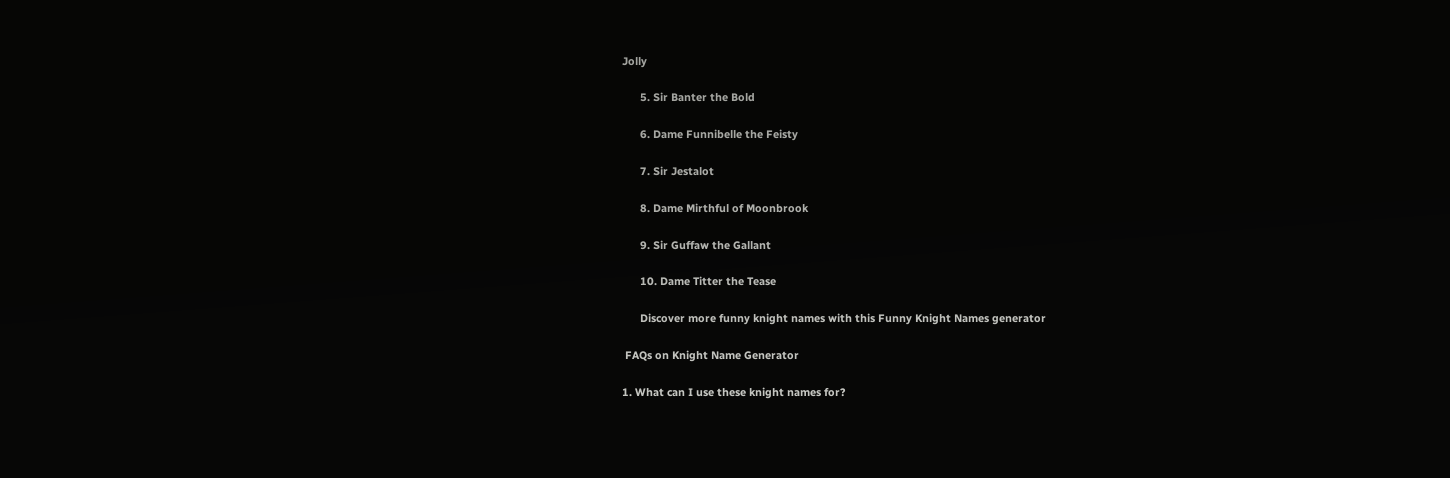Jolly

      5. Sir Banter the Bold

      6. Dame Funnibelle the Feisty

      7. Sir Jestalot

      8. Dame Mirthful of Moonbrook

      9. Sir Guffaw the Gallant

      10. Dame Titter the Tease

      Discover more funny knight names with this Funny Knight Names generator

 FAQs on Knight Name Generator

1. What can I use these knight names for?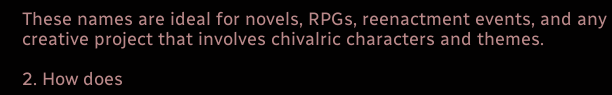These names are ideal for novels, RPGs, reenactment events, and any creative project that involves chivalric characters and themes.

2. How does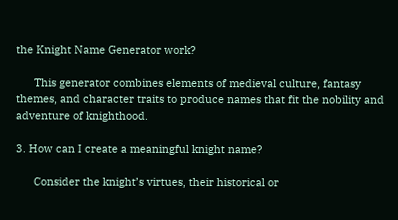the Knight Name Generator work?

      This generator combines elements of medieval culture, fantasy themes, and character traits to produce names that fit the nobility and adventure of knighthood.

3. How can I create a meaningful knight name?

      Consider the knight’s virtues, their historical or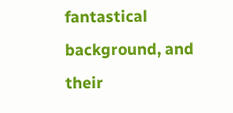fantastical background, and their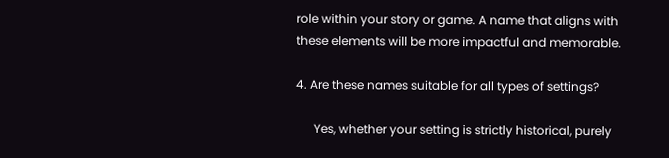role within your story or game. A name that aligns with these elements will be more impactful and memorable.

4. Are these names suitable for all types of settings?

      Yes, whether your setting is strictly historical, purely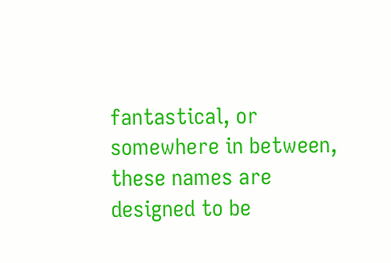fantastical, or somewhere in between, these names are designed to be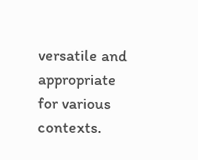versatile and appropriate for various contexts.